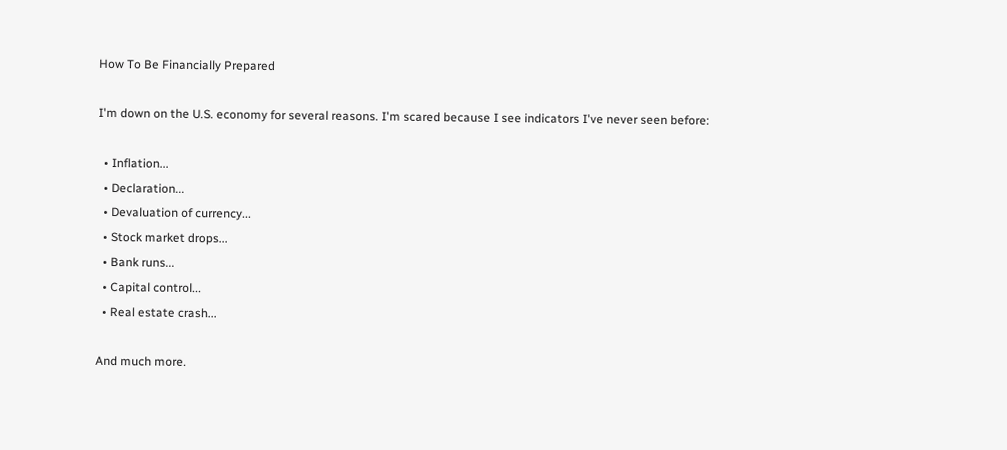How To Be Financially Prepared

I'm down on the U.S. economy for several reasons. I'm scared because I see indicators I've never seen before:

  • Inflation...
  • Declaration...
  • Devaluation of currency...
  • Stock market drops...
  • Bank runs...
  • Capital control...
  • Real estate crash...

And much more.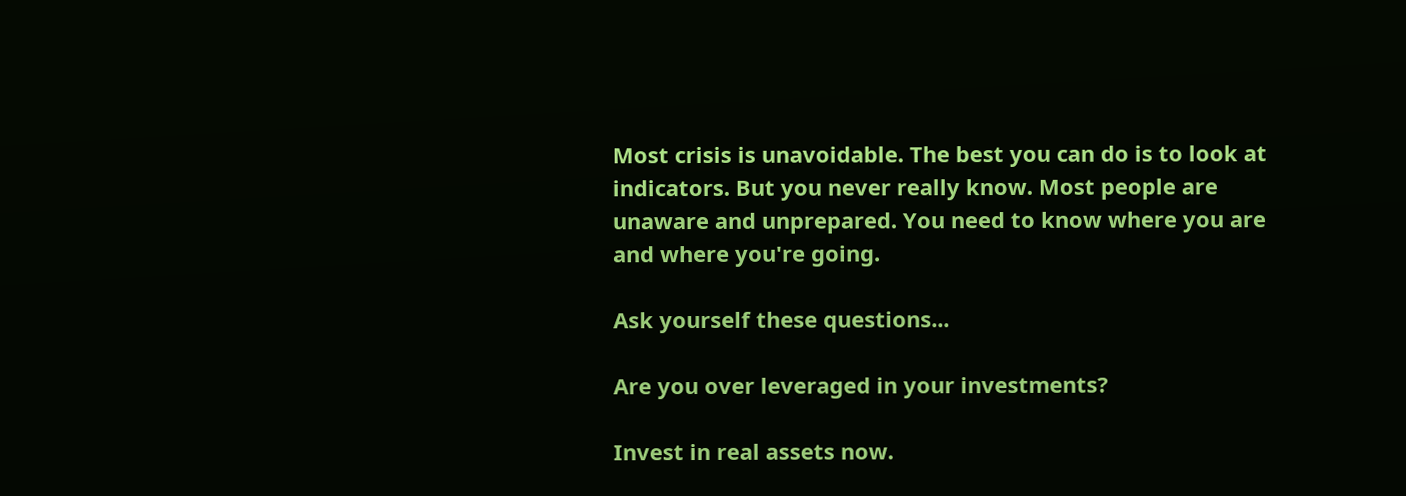Most crisis is unavoidable. The best you can do is to look at indicators. But you never really know. Most people are unaware and unprepared. You need to know where you are and where you're going.

Ask yourself these questions...

Are you over leveraged in your investments?

Invest in real assets now.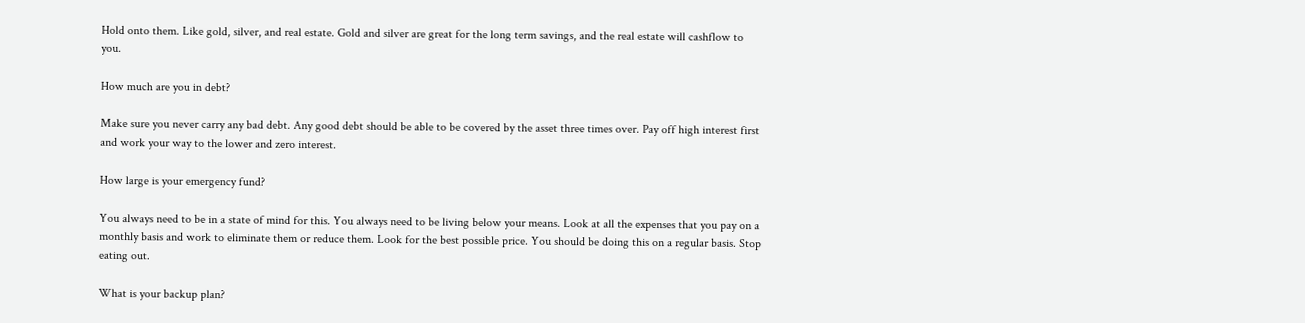Hold onto them. Like gold, silver, and real estate. Gold and silver are great for the long term savings, and the real estate will cashflow to you.

How much are you in debt?

Make sure you never carry any bad debt. Any good debt should be able to be covered by the asset three times over. Pay off high interest first and work your way to the lower and zero interest.

How large is your emergency fund?

You always need to be in a state of mind for this. You always need to be living below your means. Look at all the expenses that you pay on a monthly basis and work to eliminate them or reduce them. Look for the best possible price. You should be doing this on a regular basis. Stop eating out.

What is your backup plan?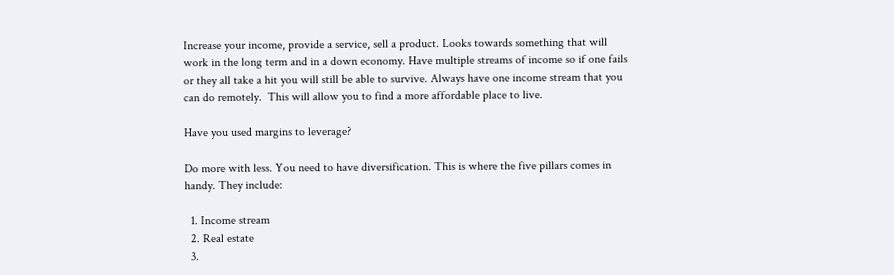Increase your income, provide a service, sell a product. Looks towards something that will work in the long term and in a down economy. Have multiple streams of income so if one fails or they all take a hit you will still be able to survive. Always have one income stream that you can do remotely.  This will allow you to find a more affordable place to live.

Have you used margins to leverage?

Do more with less. You need to have diversification. This is where the five pillars comes in handy. They include:

  1. Income stream
  2. Real estate
  3.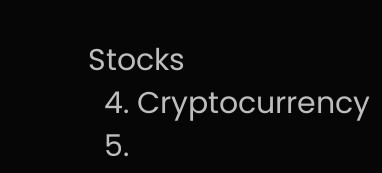Stocks
  4. Cryptocurrency
  5.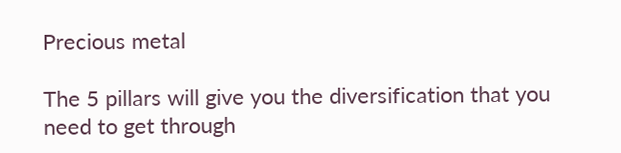Precious metal

The 5 pillars will give you the diversification that you need to get through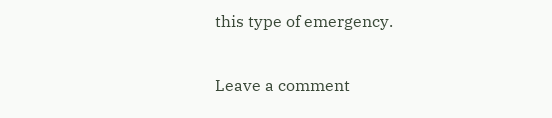this type of emergency.

Leave a comment